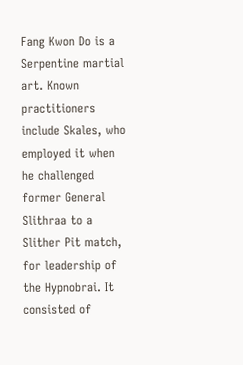Fang Kwon Do is a Serpentine martial art. Known practitioners include Skales, who employed it when he challenged former General Slithraa to a Slither Pit match, for leadership of the Hypnobrai. It consisted of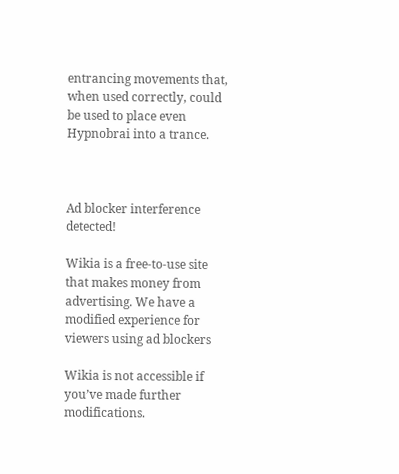entrancing movements that, when used correctly, could be used to place even Hypnobrai into a trance.



Ad blocker interference detected!

Wikia is a free-to-use site that makes money from advertising. We have a modified experience for viewers using ad blockers

Wikia is not accessible if you’ve made further modifications.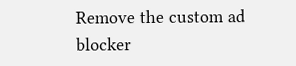Remove the custom ad blocker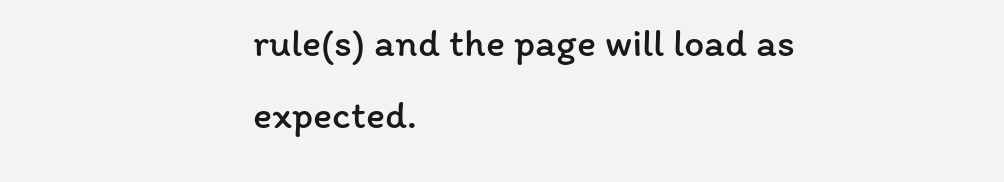rule(s) and the page will load as expected.